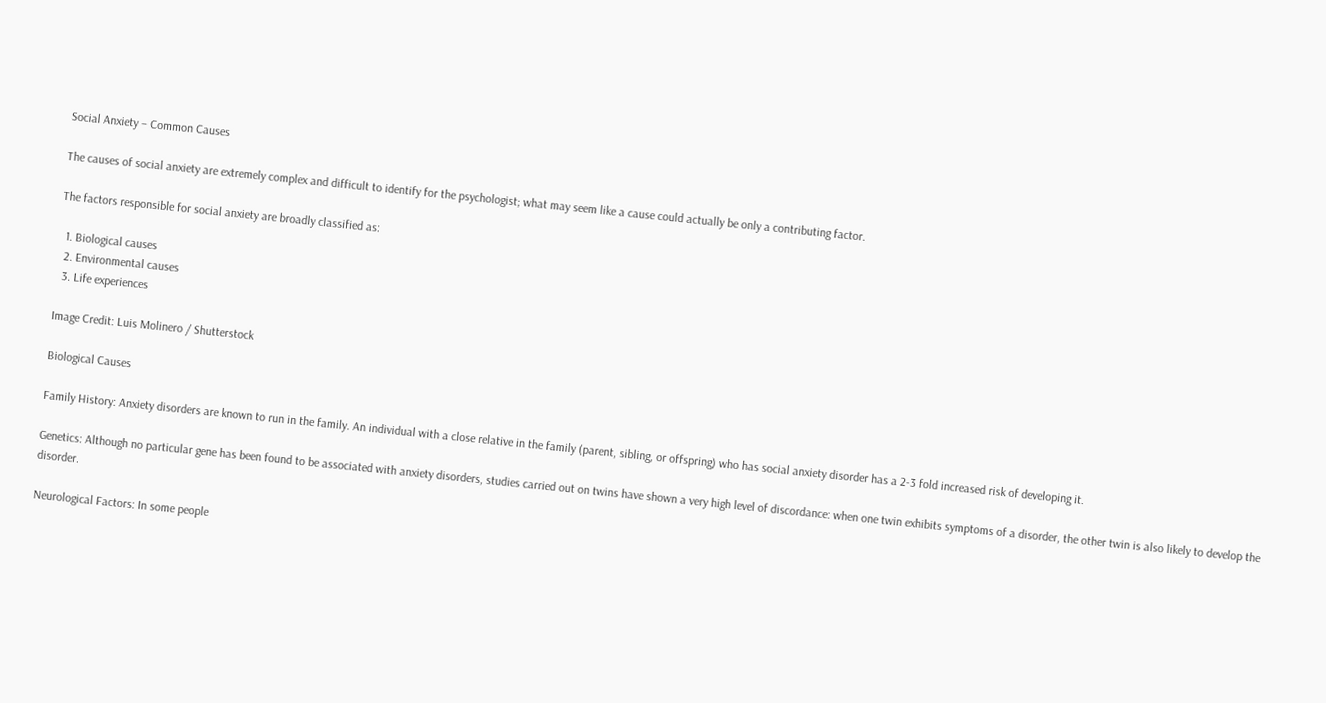Social Anxiety – Common Causes

The causes of social anxiety are extremely complex and difficult to identify for the psychologist; what may seem like a cause could actually be only a contributing factor.

The factors responsible for social anxiety are broadly classified as:

  1. Biological causes
  2. Environmental causes
  3. Life experiences

Image Credit: Luis Molinero / Shutterstock

Biological Causes

Family History: Anxiety disorders are known to run in the family. An individual with a close relative in the family (parent, sibling, or offspring) who has social anxiety disorder has a 2-3 fold increased risk of developing it.

Genetics: Although no particular gene has been found to be associated with anxiety disorders, studies carried out on twins have shown a very high level of discordance: when one twin exhibits symptoms of a disorder, the other twin is also likely to develop the disorder.

Neurological Factors: In some people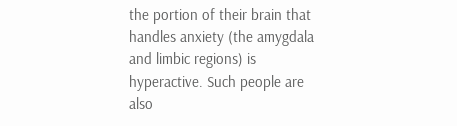the portion of their brain that handles anxiety (the amygdala and limbic regions) is hyperactive. Such people are also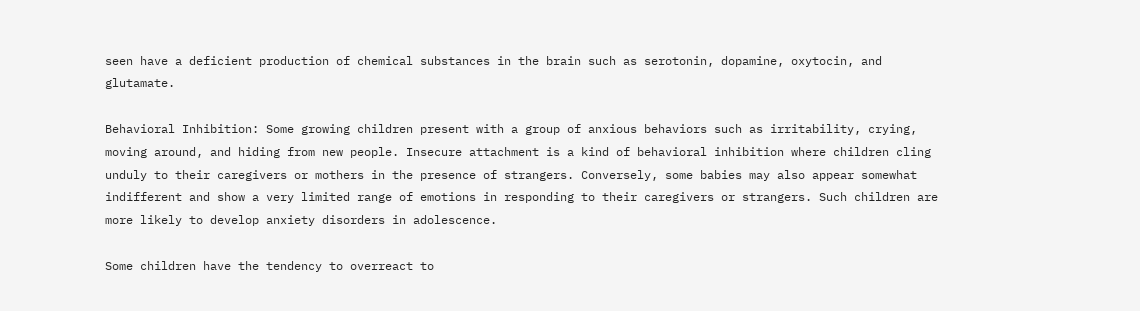seen have a deficient production of chemical substances in the brain such as serotonin, dopamine, oxytocin, and glutamate.

Behavioral Inhibition: Some growing children present with a group of anxious behaviors such as irritability, crying, moving around, and hiding from new people. Insecure attachment is a kind of behavioral inhibition where children cling unduly to their caregivers or mothers in the presence of strangers. Conversely, some babies may also appear somewhat indifferent and show a very limited range of emotions in responding to their caregivers or strangers. Such children are more likely to develop anxiety disorders in adolescence.

Some children have the tendency to overreact to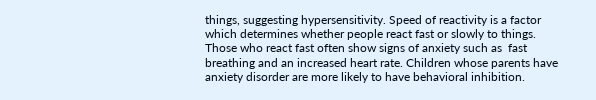things, suggesting hypersensitivity. Speed of reactivity is a factor which determines whether people react fast or slowly to things. Those who react fast often show signs of anxiety such as  fast breathing and an increased heart rate. Children whose parents have anxiety disorder are more likely to have behavioral inhibition.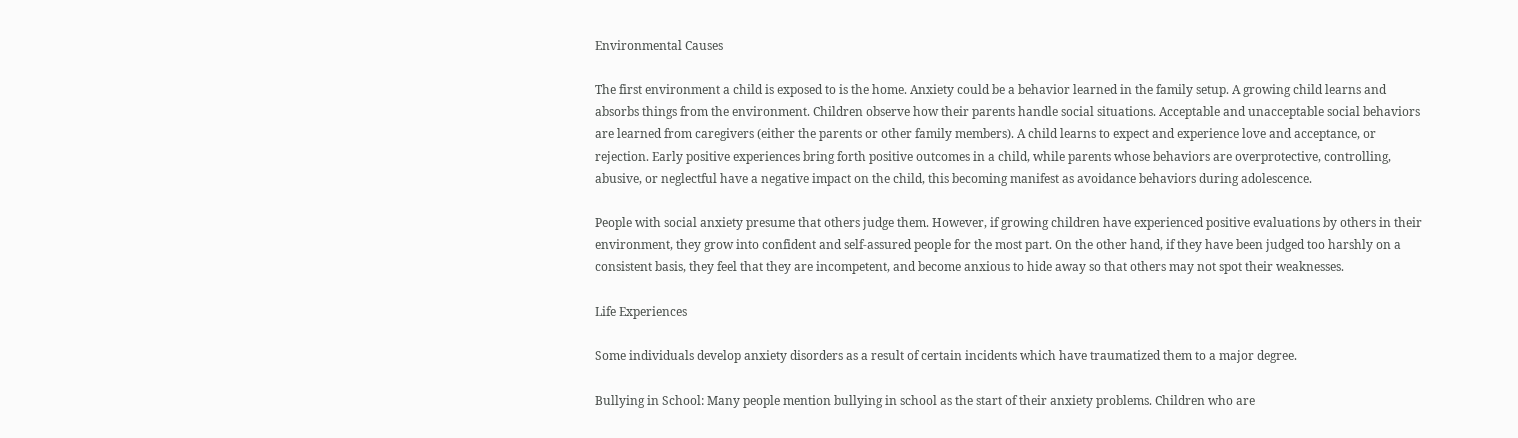Environmental Causes

The first environment a child is exposed to is the home. Anxiety could be a behavior learned in the family setup. A growing child learns and absorbs things from the environment. Children observe how their parents handle social situations. Acceptable and unacceptable social behaviors are learned from caregivers (either the parents or other family members). A child learns to expect and experience love and acceptance, or rejection. Early positive experiences bring forth positive outcomes in a child, while parents whose behaviors are overprotective, controlling, abusive, or neglectful have a negative impact on the child, this becoming manifest as avoidance behaviors during adolescence.

People with social anxiety presume that others judge them. However, if growing children have experienced positive evaluations by others in their environment, they grow into confident and self-assured people for the most part. On the other hand, if they have been judged too harshly on a consistent basis, they feel that they are incompetent, and become anxious to hide away so that others may not spot their weaknesses.

Life Experiences

Some individuals develop anxiety disorders as a result of certain incidents which have traumatized them to a major degree.

Bullying in School: Many people mention bullying in school as the start of their anxiety problems. Children who are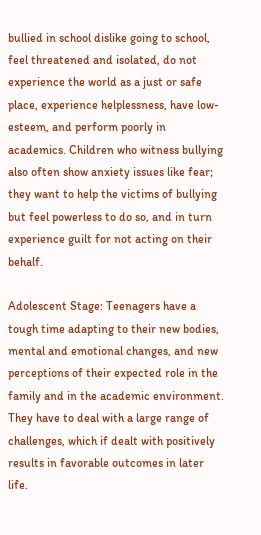bullied in school dislike going to school, feel threatened and isolated, do not experience the world as a just or safe place, experience helplessness, have low-esteem, and perform poorly in academics. Children who witness bullying also often show anxiety issues like fear; they want to help the victims of bullying but feel powerless to do so, and in turn experience guilt for not acting on their behalf.

Adolescent Stage: Teenagers have a tough time adapting to their new bodies, mental and emotional changes, and new perceptions of their expected role in the family and in the academic environment. They have to deal with a large range of challenges, which if dealt with positively results in favorable outcomes in later life.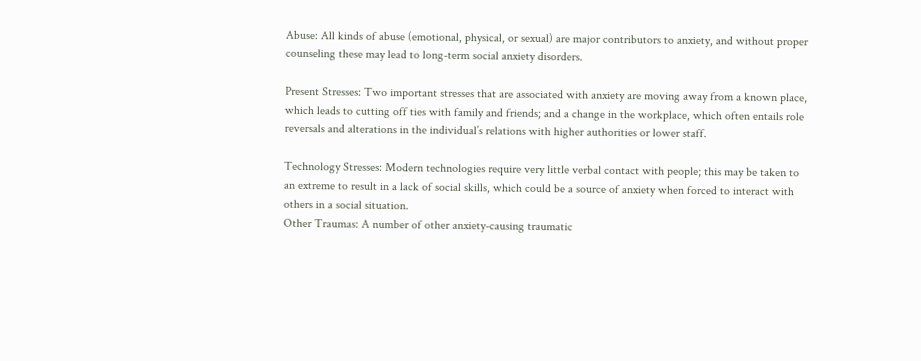Abuse: All kinds of abuse (emotional, physical, or sexual) are major contributors to anxiety, and without proper counseling these may lead to long-term social anxiety disorders.

Present Stresses: Two important stresses that are associated with anxiety are moving away from a known place, which leads to cutting off ties with family and friends; and a change in the workplace, which often entails role reversals and alterations in the individual’s relations with higher authorities or lower staff.

Technology Stresses: Modern technologies require very little verbal contact with people; this may be taken to an extreme to result in a lack of social skills, which could be a source of anxiety when forced to interact with others in a social situation.
Other Traumas: A number of other anxiety-causing traumatic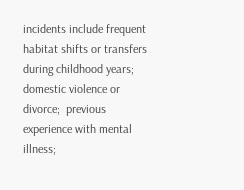incidents include frequent habitat shifts or transfers during childhood years; domestic violence or divorce;  previous experience with mental illness;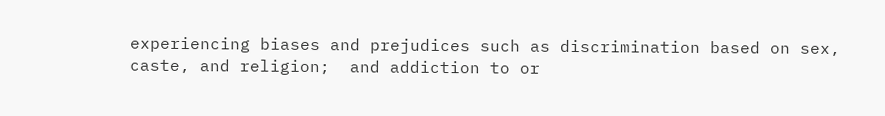experiencing biases and prejudices such as discrimination based on sex, caste, and religion;  and addiction to or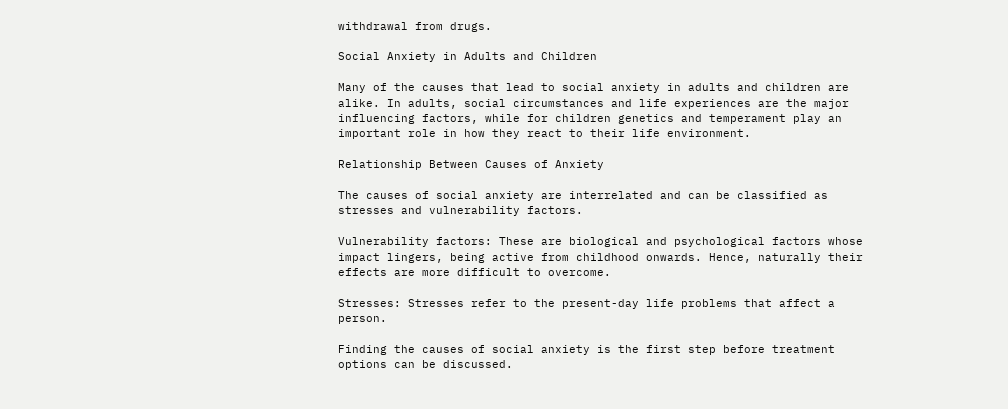withdrawal from drugs.

Social Anxiety in Adults and Children

Many of the causes that lead to social anxiety in adults and children are alike. In adults, social circumstances and life experiences are the major influencing factors, while for children genetics and temperament play an important role in how they react to their life environment.

Relationship Between Causes of Anxiety

The causes of social anxiety are interrelated and can be classified as stresses and vulnerability factors.

Vulnerability factors: These are biological and psychological factors whose impact lingers, being active from childhood onwards. Hence, naturally their effects are more difficult to overcome.

Stresses: Stresses refer to the present-day life problems that affect a person.

Finding the causes of social anxiety is the first step before treatment options can be discussed.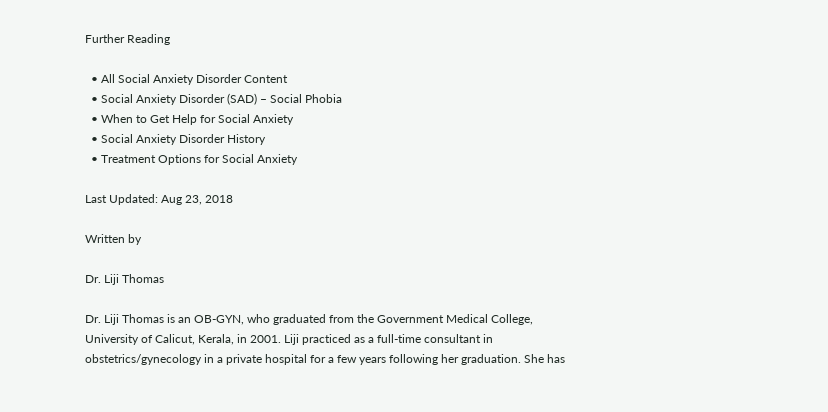Further Reading

  • All Social Anxiety Disorder Content
  • Social Anxiety Disorder (SAD) – Social Phobia
  • When to Get Help for Social Anxiety
  • Social Anxiety Disorder History
  • Treatment Options for Social Anxiety

Last Updated: Aug 23, 2018

Written by

Dr. Liji Thomas

Dr. Liji Thomas is an OB-GYN, who graduated from the Government Medical College, University of Calicut, Kerala, in 2001. Liji practiced as a full-time consultant in obstetrics/gynecology in a private hospital for a few years following her graduation. She has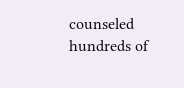counseled hundreds of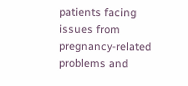patients facing issues from pregnancy-related problems and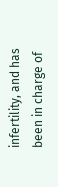infertility, and has been in charge of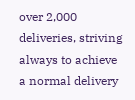over 2,000 deliveries, striving always to achieve a normal delivery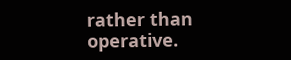rather than operative.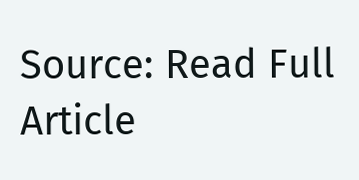Source: Read Full Article